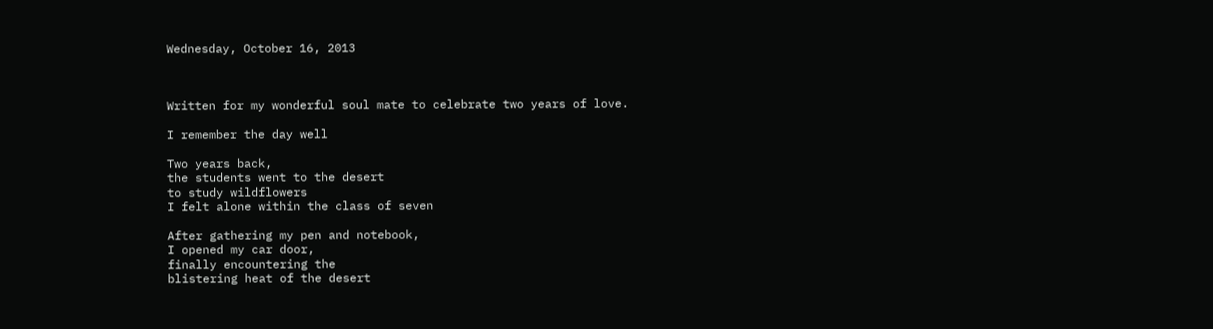Wednesday, October 16, 2013



Written for my wonderful soul mate to celebrate two years of love.

I remember the day well

Two years back,
the students went to the desert
to study wildflowers
I felt alone within the class of seven

After gathering my pen and notebook,
I opened my car door,
finally encountering the
blistering heat of the desert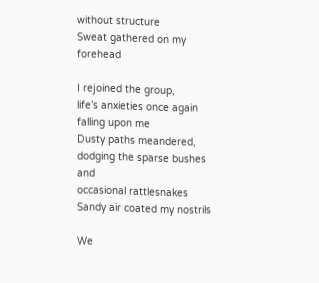without structure
Sweat gathered on my forehead

I rejoined the group,
life’s anxieties once again falling upon me
Dusty paths meandered,
dodging the sparse bushes and
occasional rattlesnakes
Sandy air coated my nostrils

We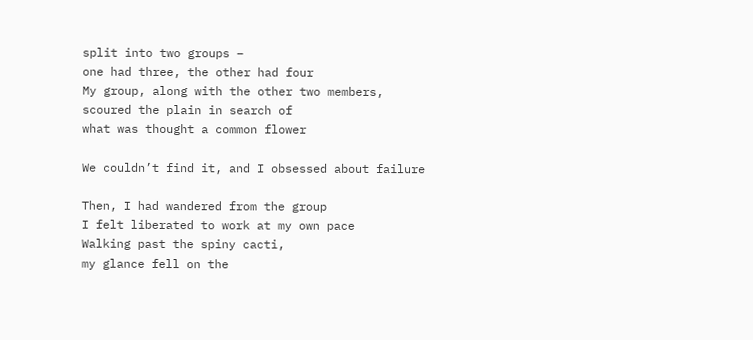split into two groups –
one had three, the other had four
My group, along with the other two members,
scoured the plain in search of
what was thought a common flower

We couldn’t find it, and I obsessed about failure

Then, I had wandered from the group
I felt liberated to work at my own pace
Walking past the spiny cacti,
my glance fell on the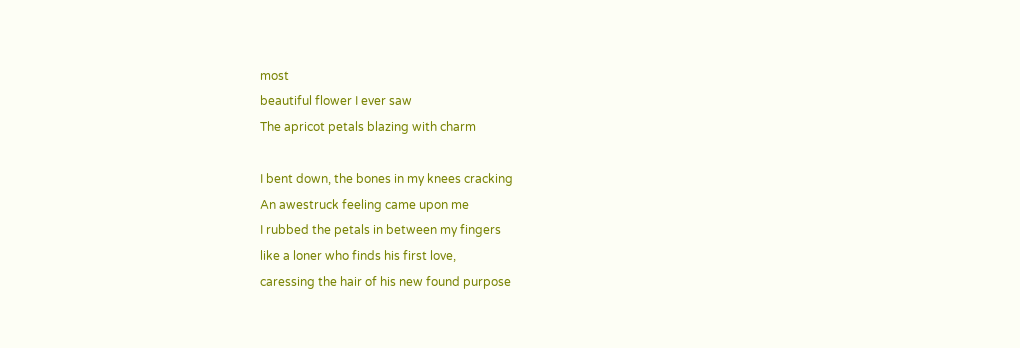most
beautiful flower I ever saw
The apricot petals blazing with charm

I bent down, the bones in my knees cracking
An awestruck feeling came upon me
I rubbed the petals in between my fingers
like a loner who finds his first love,
caressing the hair of his new found purpose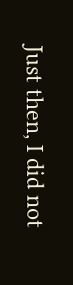Just then, I did not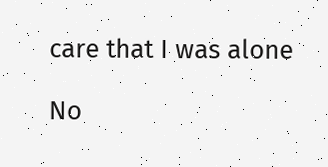care that I was alone

No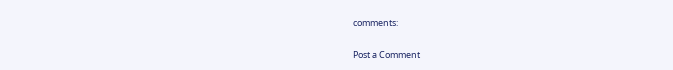comments:

Post a Comment